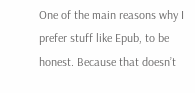One of the main reasons why I prefer stuff like Epub, to be honest. Because that doesn’t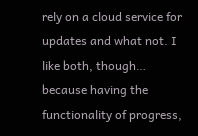rely on a cloud service for updates and what not. I like both, though… because having the functionality of progress,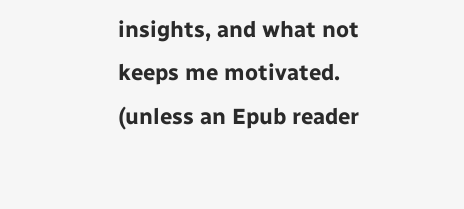insights, and what not keeps me motivated. (unless an Epub reader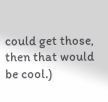could get those, then that would be cool.)